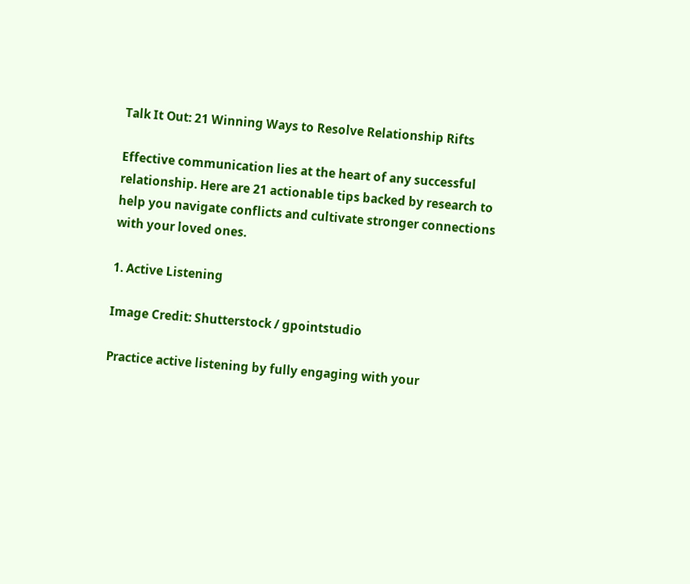Talk It Out: 21 Winning Ways to Resolve Relationship Rifts

Effective communication lies at the heart of any successful relationship. Here are 21 actionable tips backed by research to help you navigate conflicts and cultivate stronger connections with your loved ones.

1. Active Listening

Image Credit: Shutterstock / gpointstudio

Practice active listening by fully engaging with your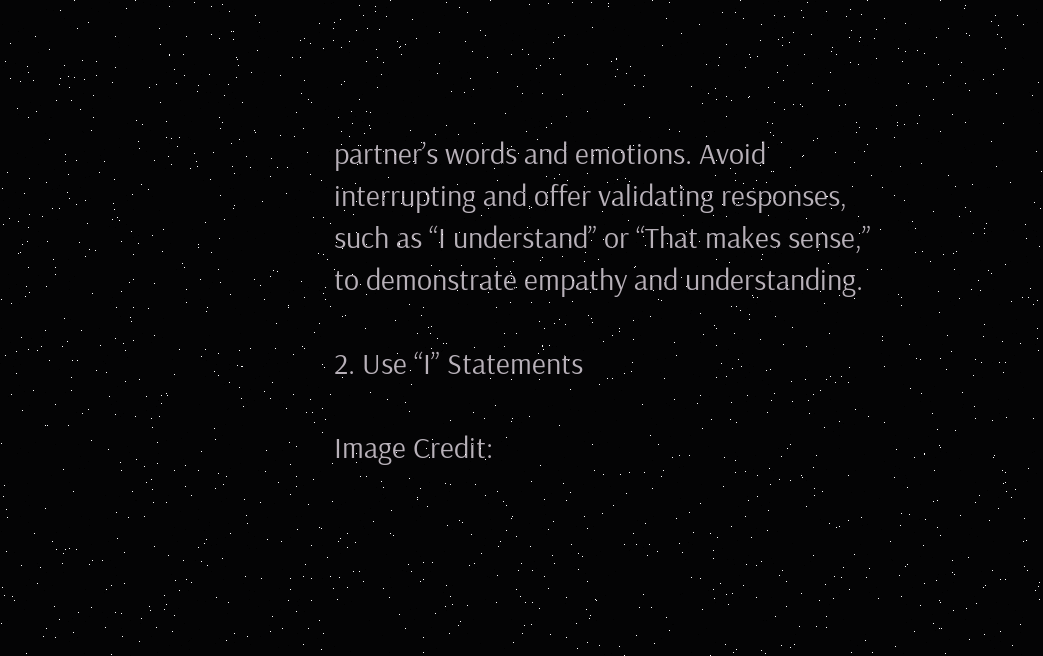partner’s words and emotions. Avoid interrupting and offer validating responses, such as “I understand” or “That makes sense,” to demonstrate empathy and understanding.

2. Use “I” Statements

Image Credit: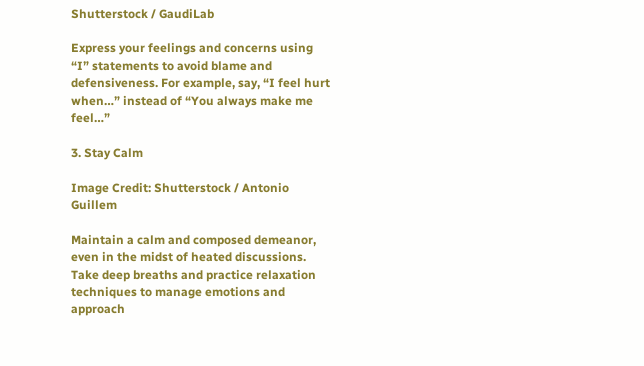Shutterstock / GaudiLab

Express your feelings and concerns using “I” statements to avoid blame and defensiveness. For example, say, “I feel hurt when…” instead of “You always make me feel…”

3. Stay Calm

Image Credit: Shutterstock / Antonio Guillem

Maintain a calm and composed demeanor, even in the midst of heated discussions. Take deep breaths and practice relaxation techniques to manage emotions and approach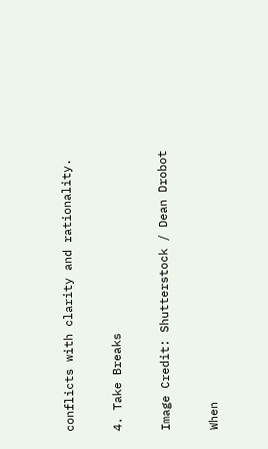conflicts with clarity and rationality.

4. Take Breaks

Image Credit: Shutterstock / Dean Drobot

When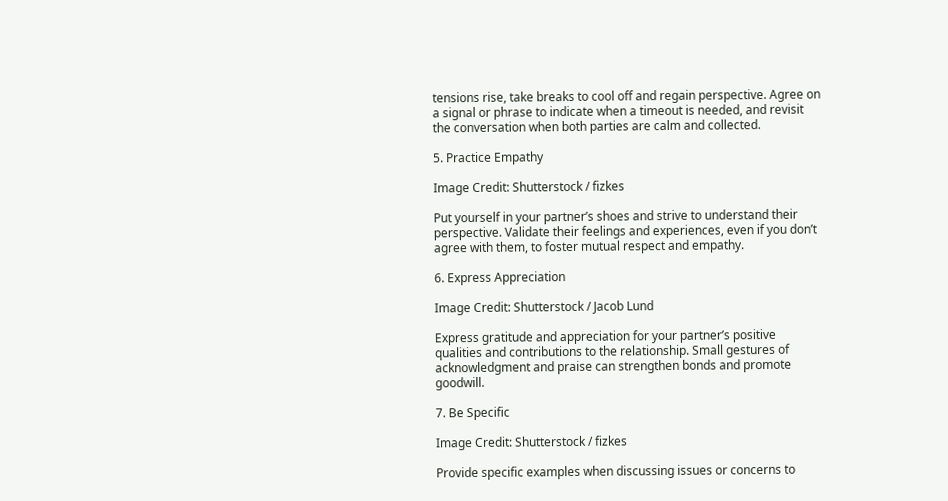tensions rise, take breaks to cool off and regain perspective. Agree on a signal or phrase to indicate when a timeout is needed, and revisit the conversation when both parties are calm and collected.

5. Practice Empathy

Image Credit: Shutterstock / fizkes

Put yourself in your partner’s shoes and strive to understand their perspective. Validate their feelings and experiences, even if you don’t agree with them, to foster mutual respect and empathy.

6. Express Appreciation

Image Credit: Shutterstock / Jacob Lund

Express gratitude and appreciation for your partner’s positive qualities and contributions to the relationship. Small gestures of acknowledgment and praise can strengthen bonds and promote goodwill.

7. Be Specific

Image Credit: Shutterstock / fizkes

Provide specific examples when discussing issues or concerns to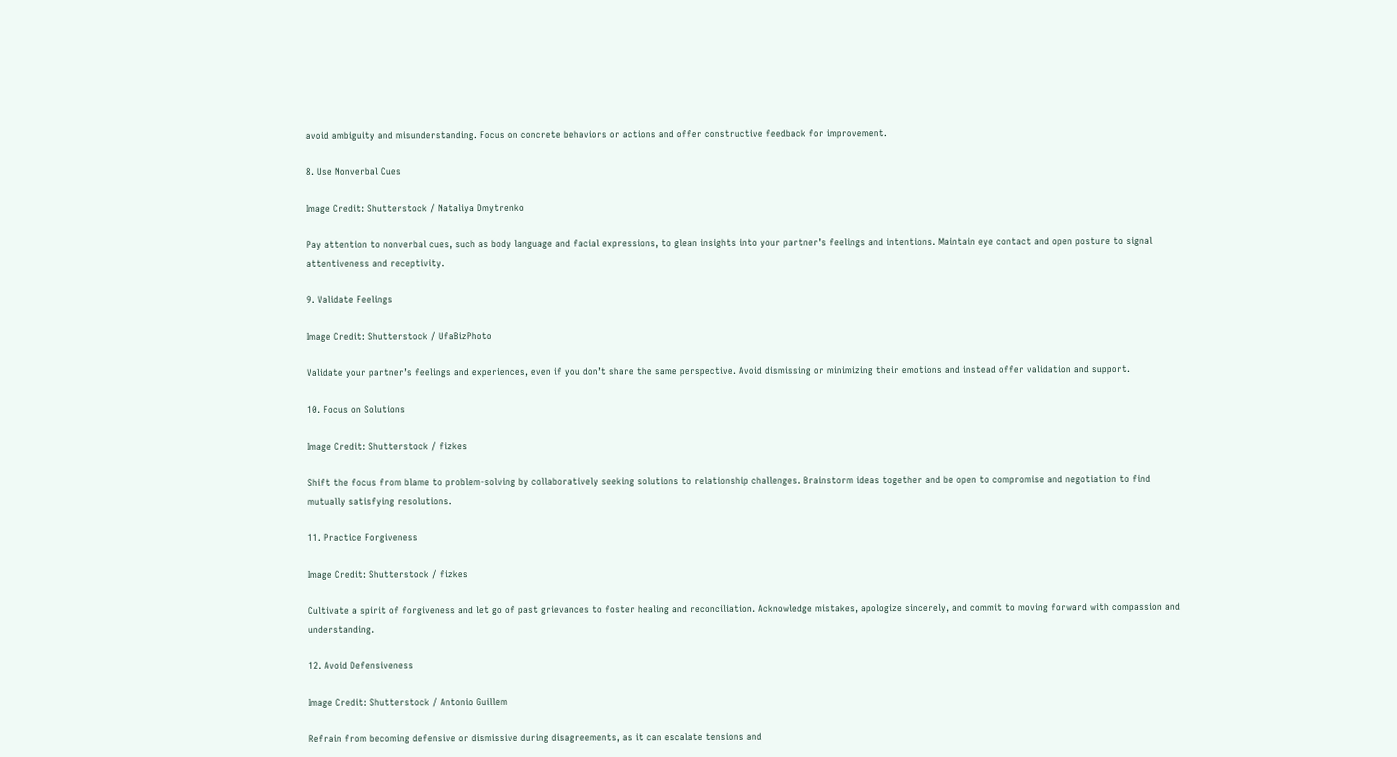avoid ambiguity and misunderstanding. Focus on concrete behaviors or actions and offer constructive feedback for improvement.

8. Use Nonverbal Cues

Image Credit: Shutterstock / Nataliya Dmytrenko

Pay attention to nonverbal cues, such as body language and facial expressions, to glean insights into your partner’s feelings and intentions. Maintain eye contact and open posture to signal attentiveness and receptivity.

9. Validate Feelings

Image Credit: Shutterstock / UfaBizPhoto

Validate your partner’s feelings and experiences, even if you don’t share the same perspective. Avoid dismissing or minimizing their emotions and instead offer validation and support.

10. Focus on Solutions

Image Credit: Shutterstock / fizkes

Shift the focus from blame to problem-solving by collaboratively seeking solutions to relationship challenges. Brainstorm ideas together and be open to compromise and negotiation to find mutually satisfying resolutions.

11. Practice Forgiveness

Image Credit: Shutterstock / fizkes

Cultivate a spirit of forgiveness and let go of past grievances to foster healing and reconciliation. Acknowledge mistakes, apologize sincerely, and commit to moving forward with compassion and understanding.

12. Avoid Defensiveness

Image Credit: Shutterstock / Antonio Guillem

Refrain from becoming defensive or dismissive during disagreements, as it can escalate tensions and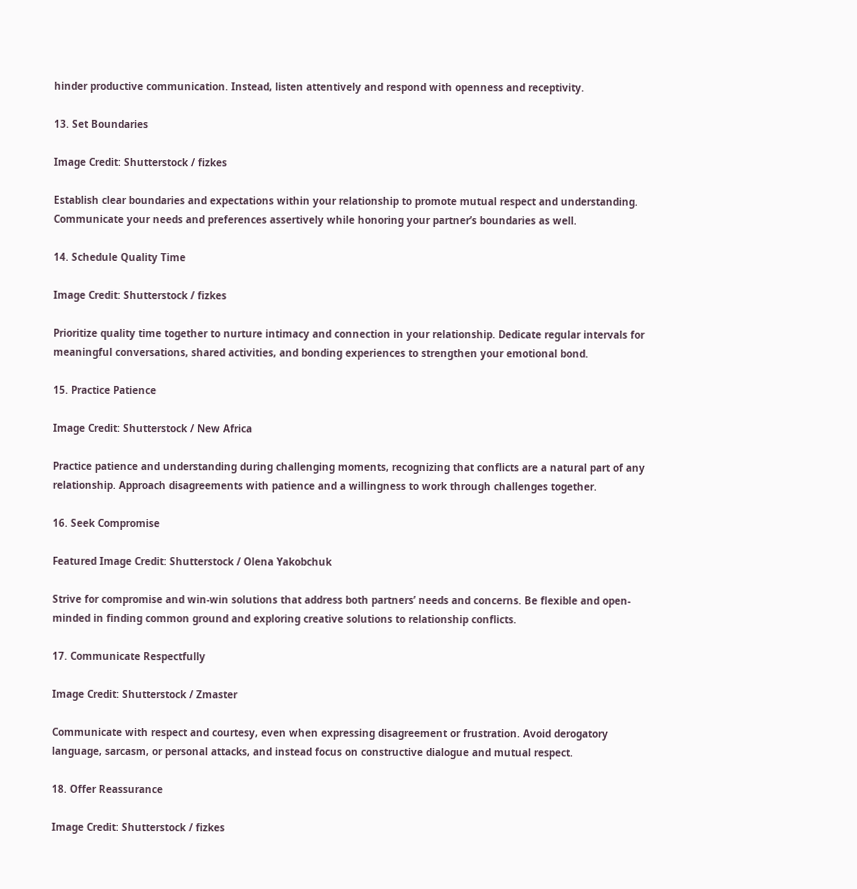hinder productive communication. Instead, listen attentively and respond with openness and receptivity.

13. Set Boundaries

Image Credit: Shutterstock / fizkes

Establish clear boundaries and expectations within your relationship to promote mutual respect and understanding. Communicate your needs and preferences assertively while honoring your partner’s boundaries as well.

14. Schedule Quality Time

Image Credit: Shutterstock / fizkes

Prioritize quality time together to nurture intimacy and connection in your relationship. Dedicate regular intervals for meaningful conversations, shared activities, and bonding experiences to strengthen your emotional bond.

15. Practice Patience

Image Credit: Shutterstock / New Africa

Practice patience and understanding during challenging moments, recognizing that conflicts are a natural part of any relationship. Approach disagreements with patience and a willingness to work through challenges together.

16. Seek Compromise

Featured Image Credit: Shutterstock / Olena Yakobchuk

Strive for compromise and win-win solutions that address both partners’ needs and concerns. Be flexible and open-minded in finding common ground and exploring creative solutions to relationship conflicts.

17. Communicate Respectfully

Image Credit: Shutterstock / Zmaster

Communicate with respect and courtesy, even when expressing disagreement or frustration. Avoid derogatory language, sarcasm, or personal attacks, and instead focus on constructive dialogue and mutual respect.

18. Offer Reassurance

Image Credit: Shutterstock / fizkes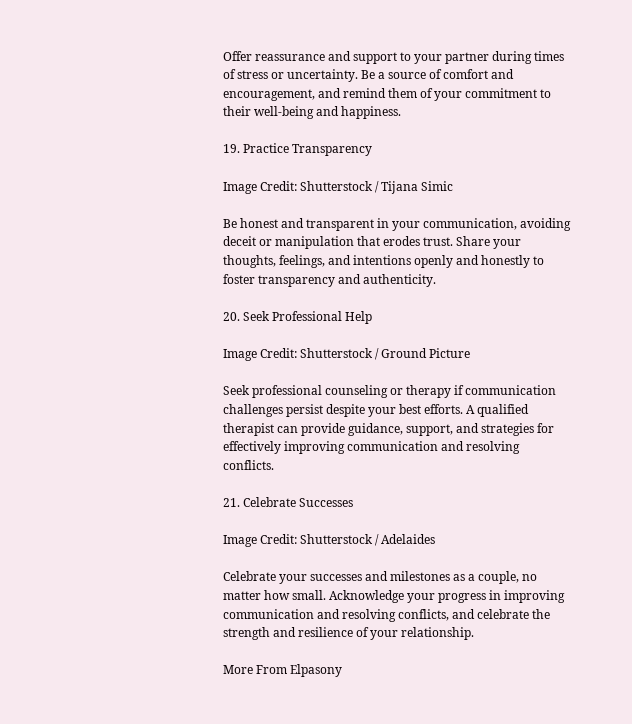Offer reassurance and support to your partner during times of stress or uncertainty. Be a source of comfort and encouragement, and remind them of your commitment to their well-being and happiness.

19. Practice Transparency

Image Credit: Shutterstock / Tijana Simic

Be honest and transparent in your communication, avoiding deceit or manipulation that erodes trust. Share your thoughts, feelings, and intentions openly and honestly to foster transparency and authenticity.

20. Seek Professional Help

Image Credit: Shutterstock / Ground Picture

Seek professional counseling or therapy if communication challenges persist despite your best efforts. A qualified therapist can provide guidance, support, and strategies for effectively improving communication and resolving conflicts.

21. Celebrate Successes

Image Credit: Shutterstock / Adelaides

Celebrate your successes and milestones as a couple, no matter how small. Acknowledge your progress in improving communication and resolving conflicts, and celebrate the strength and resilience of your relationship.

More From Elpasony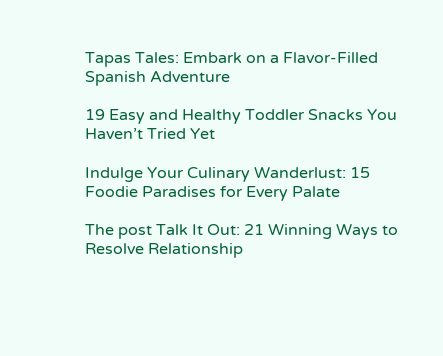Tapas Tales: Embark on a Flavor-Filled Spanish Adventure

19 Easy and Healthy Toddler Snacks You Haven’t Tried Yet

Indulge Your Culinary Wanderlust: 15 Foodie Paradises for Every Palate

The post Talk It Out: 21 Winning Ways to Resolve Relationship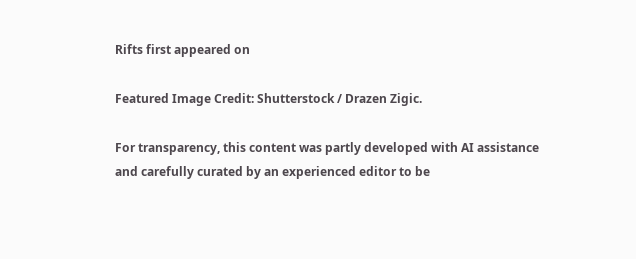Rifts first appeared on

Featured Image Credit: Shutterstock / Drazen Zigic.

For transparency, this content was partly developed with AI assistance and carefully curated by an experienced editor to be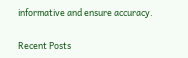informative and ensure accuracy.

Recent Posts